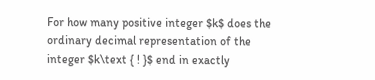For how many positive integer $k$ does the ordinary decimal representation of the integer $k\text { ! }$ end in exactly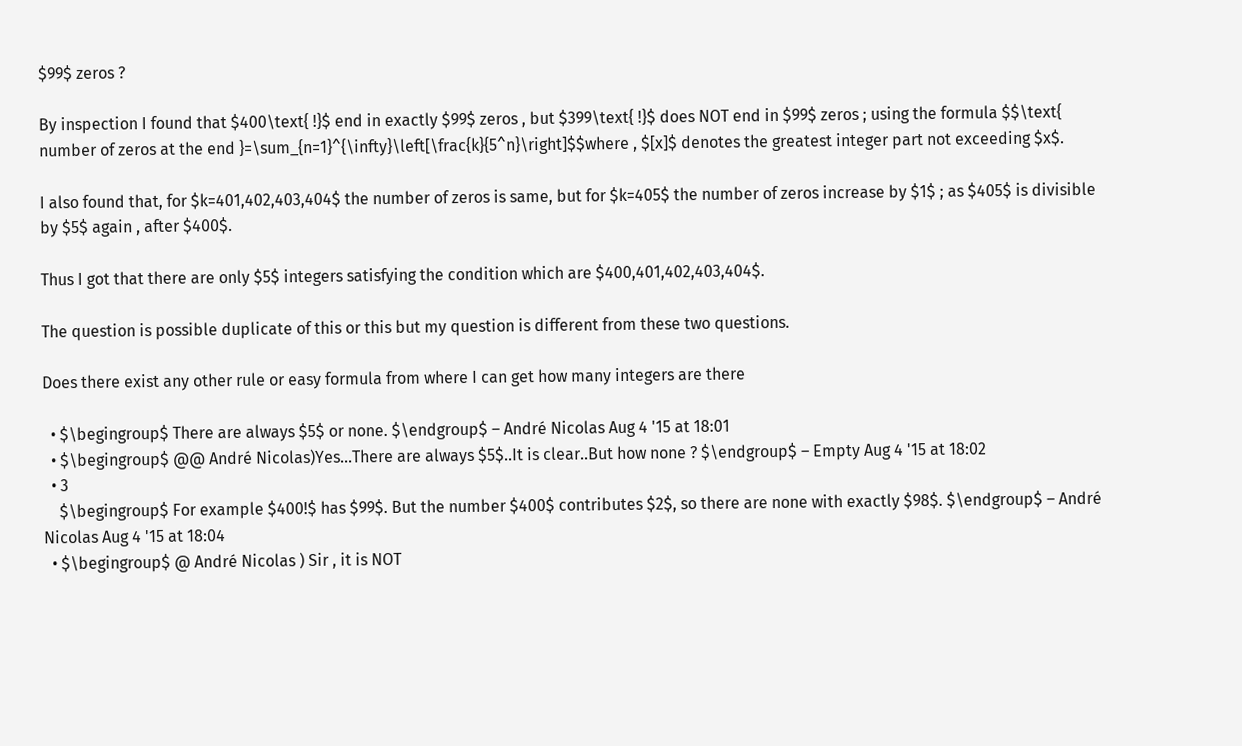$99$ zeros ?

By inspection I found that $400\text{ !}$ end in exactly $99$ zeros , but $399\text{ !}$ does NOT end in $99$ zeros ; using the formula $$\text{ number of zeros at the end }=\sum_{n=1}^{\infty}\left[\frac{k}{5^n}\right]$$where , $[x]$ denotes the greatest integer part not exceeding $x$.

I also found that, for $k=401,402,403,404$ the number of zeros is same, but for $k=405$ the number of zeros increase by $1$ ; as $405$ is divisible by $5$ again , after $400$.

Thus I got that there are only $5$ integers satisfying the condition which are $400,401,402,403,404$.

The question is possible duplicate of this or this but my question is different from these two questions.

Does there exist any other rule or easy formula from where I can get how many integers are there

  • $\begingroup$ There are always $5$ or none. $\endgroup$ – André Nicolas Aug 4 '15 at 18:01
  • $\begingroup$ @@ André Nicolas)Yes...There are always $5$..It is clear..But how none ? $\endgroup$ – Empty Aug 4 '15 at 18:02
  • 3
    $\begingroup$ For example $400!$ has $99$. But the number $400$ contributes $2$, so there are none with exactly $98$. $\endgroup$ – André Nicolas Aug 4 '15 at 18:04
  • $\begingroup$ @ André Nicolas ) Sir , it is NOT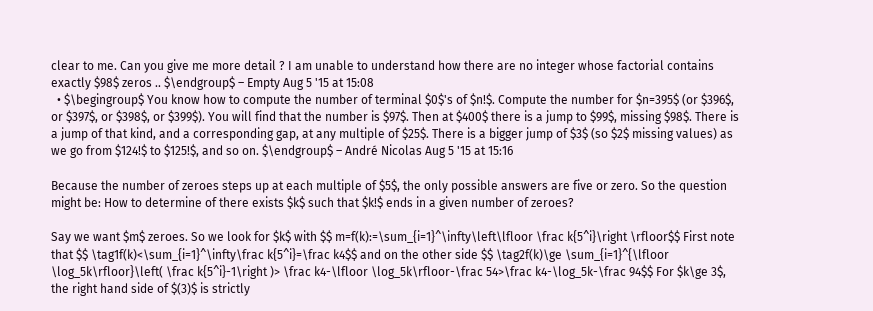clear to me. Can you give me more detail ? I am unable to understand how there are no integer whose factorial contains exactly $98$ zeros .. $\endgroup$ – Empty Aug 5 '15 at 15:08
  • $\begingroup$ You know how to compute the number of terminal $0$'s of $n!$. Compute the number for $n=395$ (or $396$, or $397$, or $398$, or $399$). You will find that the number is $97$. Then at $400$ there is a jump to $99$, missing $98$. There is a jump of that kind, and a corresponding gap, at any multiple of $25$. There is a bigger jump of $3$ (so $2$ missing values) as we go from $124!$ to $125!$, and so on. $\endgroup$ – André Nicolas Aug 5 '15 at 15:16

Because the number of zeroes steps up at each multiple of $5$, the only possible answers are five or zero. So the question might be: How to determine of there exists $k$ such that $k!$ ends in a given number of zeroes?

Say we want $m$ zeroes. So we look for $k$ with $$ m=f(k):=\sum_{i=1}^\infty\left\lfloor \frac k{5^i}\right \rfloor$$ First note that $$ \tag1f(k)<\sum_{i=1}^\infty\frac k{5^i}=\frac k4$$ and on the other side $$ \tag2f(k)\ge \sum_{i=1}^{\lfloor \log_5k\rfloor}\left( \frac k{5^i}-1\right )> \frac k4-\lfloor \log_5k\rfloor-\frac 54>\frac k4-\log_5k-\frac 94$$ For $k\ge 3$, the right hand side of $(3)$ is strictly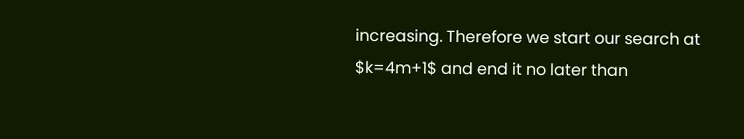increasing. Therefore we start our search at $k=4m+1$ and end it no later than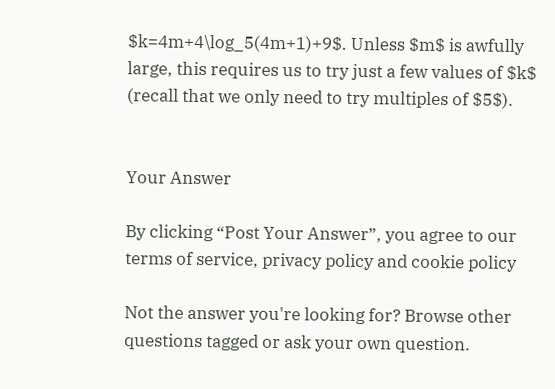$k=4m+4\log_5(4m+1)+9$. Unless $m$ is awfully large, this requires us to try just a few values of $k$ (recall that we only need to try multiples of $5$).


Your Answer

By clicking “Post Your Answer”, you agree to our terms of service, privacy policy and cookie policy

Not the answer you're looking for? Browse other questions tagged or ask your own question.